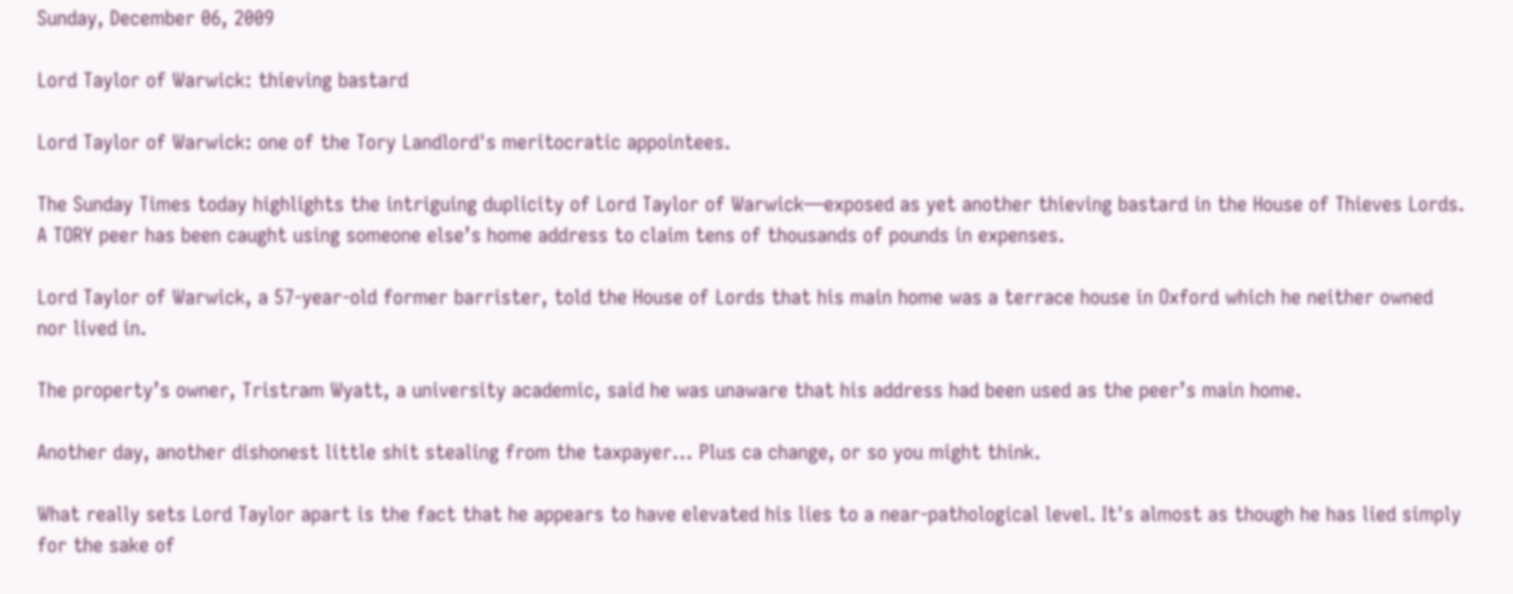Sunday, December 06, 2009

Lord Taylor of Warwick: thieving bastard

Lord Taylor of Warwick: one of the Tory Landlord's meritocratic appointees.

The Sunday Times today highlights the intriguing duplicity of Lord Taylor of Warwick—exposed as yet another thieving bastard in the House of Thieves Lords.
A TORY peer has been caught using someone else’s home address to claim tens of thousands of pounds in expenses.

Lord Taylor of Warwick, a 57-year-old former barrister, told the House of Lords that his main home was a terrace house in Oxford which he neither owned nor lived in.

The property’s owner, Tristram Wyatt, a university academic, said he was unaware that his address had been used as the peer’s main home.

Another day, another dishonest little shit stealing from the taxpayer... Plus ca change, or so you might think.

What really sets Lord Taylor apart is the fact that he appears to have elevated his lies to a near-pathological level. It's almost as though he has lied simply for the sake of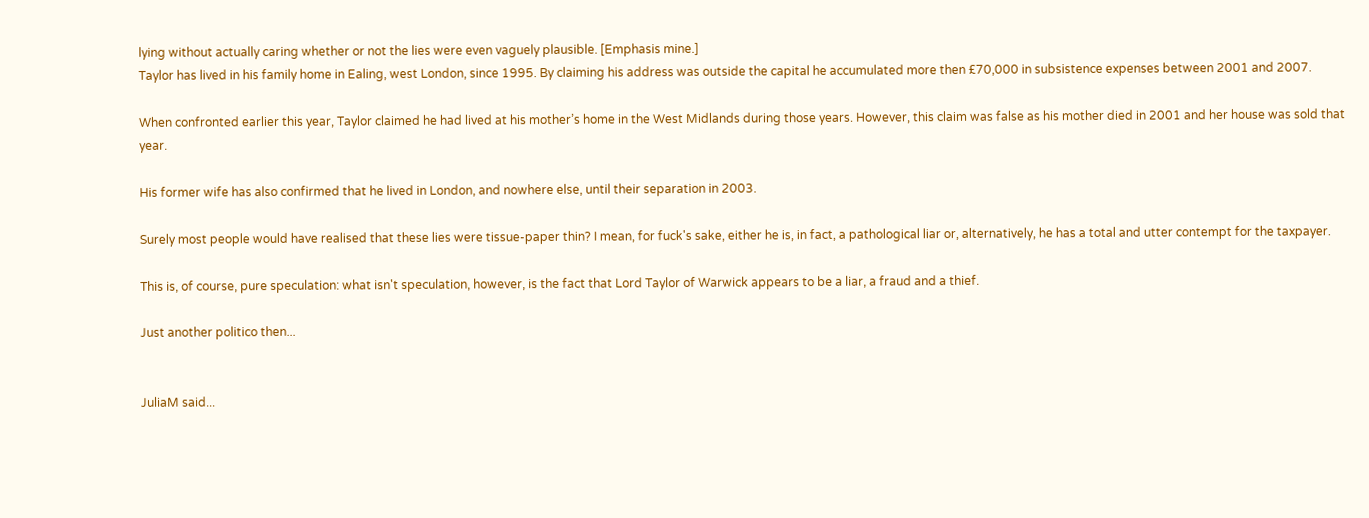lying without actually caring whether or not the lies were even vaguely plausible. [Emphasis mine.]
Taylor has lived in his family home in Ealing, west London, since 1995. By claiming his address was outside the capital he accumulated more then £70,000 in subsistence expenses between 2001 and 2007.

When confronted earlier this year, Taylor claimed he had lived at his mother’s home in the West Midlands during those years. However, this claim was false as his mother died in 2001 and her house was sold that year.

His former wife has also confirmed that he lived in London, and nowhere else, until their separation in 2003.

Surely most people would have realised that these lies were tissue-paper thin? I mean, for fuck's sake, either he is, in fact, a pathological liar or, alternatively, he has a total and utter contempt for the taxpayer.

This is, of course, pure speculation: what isn't speculation, however, is the fact that Lord Taylor of Warwick appears to be a liar, a fraud and a thief.

Just another politico then...


JuliaM said...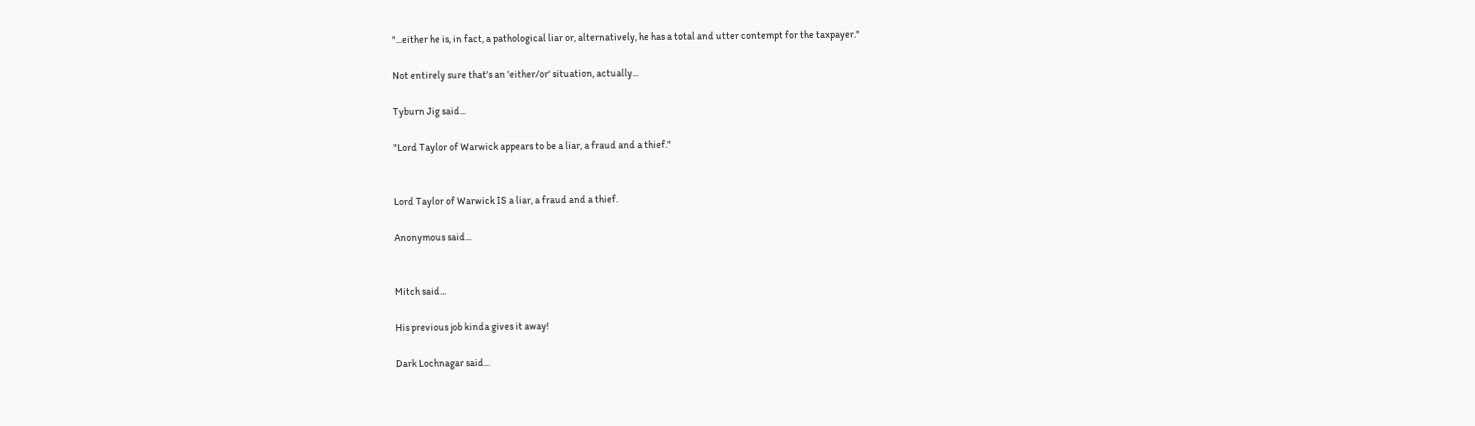"...either he is, in fact, a pathological liar or, alternatively, he has a total and utter contempt for the taxpayer."

Not entirely sure that's an 'either/or' situation, actually...

Tyburn Jig said...

"Lord Taylor of Warwick appears to be a liar, a fraud and a thief."


Lord Taylor of Warwick IS a liar, a fraud and a thief.

Anonymous said...


Mitch said...

His previous job kinda gives it away!

Dark Lochnagar said...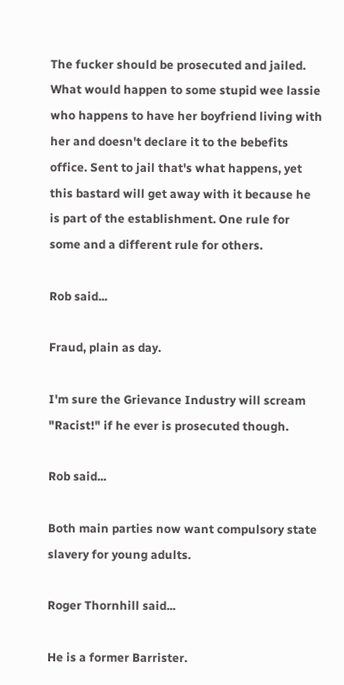The fucker should be prosecuted and jailed. What would happen to some stupid wee lassie who happens to have her boyfriend living with her and doesn't declare it to the bebefits office. Sent to jail that's what happens, yet this bastard will get away with it because he is part of the establishment. One rule for some and a different rule for others.

Rob said...

Fraud, plain as day.

I'm sure the Grievance Industry will scream "Racist!" if he ever is prosecuted though.

Rob said...

Both main parties now want compulsory state slavery for young adults.

Roger Thornhill said...

He is a former Barrister.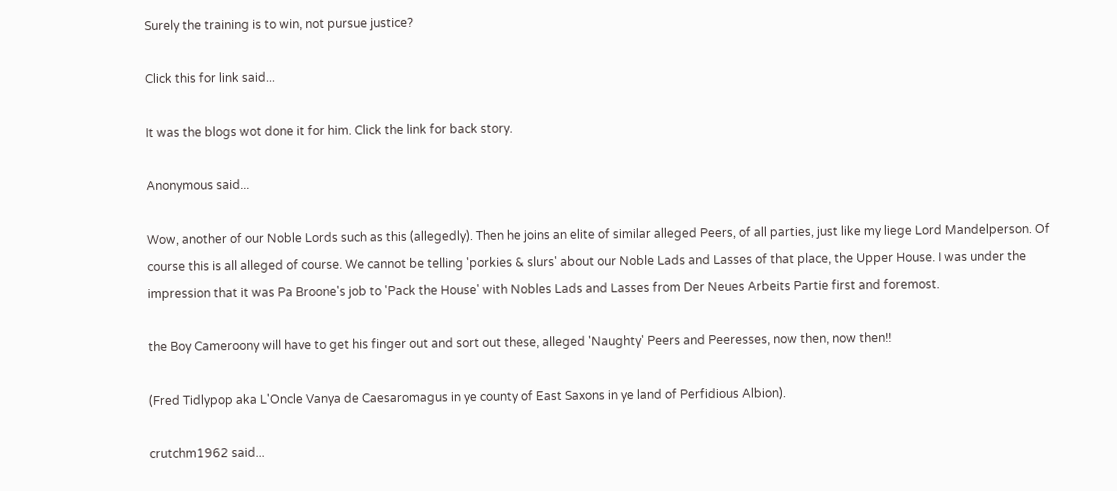Surely the training is to win, not pursue justice?

Click this for link said...

It was the blogs wot done it for him. Click the link for back story.

Anonymous said...

Wow, another of our Noble Lords such as this (allegedly). Then he joins an elite of similar alleged Peers, of all parties, just like my liege Lord Mandelperson. Of course this is all alleged of course. We cannot be telling 'porkies & slurs' about our Noble Lads and Lasses of that place, the Upper House. I was under the impression that it was Pa Broone's job to 'Pack the House' with Nobles Lads and Lasses from Der Neues Arbeits Partie first and foremost.

the Boy Cameroony will have to get his finger out and sort out these, alleged 'Naughty' Peers and Peeresses, now then, now then!!

(Fred Tidlypop aka L'Oncle Vanya de Caesaromagus in ye county of East Saxons in ye land of Perfidious Albion).

crutchm1962 said...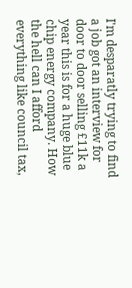I'm desparatly trying to find a job got an interview for door to door selling £11k a year this is for a huge blue chip energy company. How the hell can I afford everything like council tax,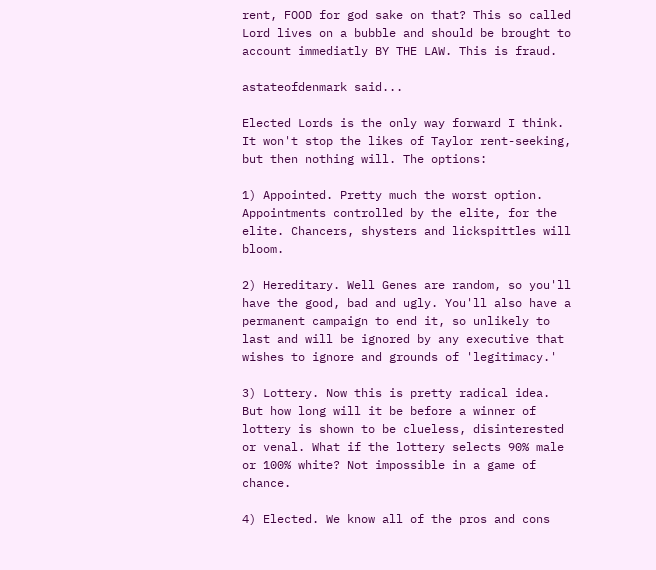rent, FOOD for god sake on that? This so called Lord lives on a bubble and should be brought to account immediatly BY THE LAW. This is fraud.

astateofdenmark said...

Elected Lords is the only way forward I think. It won't stop the likes of Taylor rent-seeking, but then nothing will. The options:

1) Appointed. Pretty much the worst option. Appointments controlled by the elite, for the elite. Chancers, shysters and lickspittles will bloom.

2) Hereditary. Well Genes are random, so you'll have the good, bad and ugly. You'll also have a permanent campaign to end it, so unlikely to last and will be ignored by any executive that wishes to ignore and grounds of 'legitimacy.'

3) Lottery. Now this is pretty radical idea. But how long will it be before a winner of lottery is shown to be clueless, disinterested or venal. What if the lottery selects 90% male or 100% white? Not impossible in a game of chance.

4) Elected. We know all of the pros and cons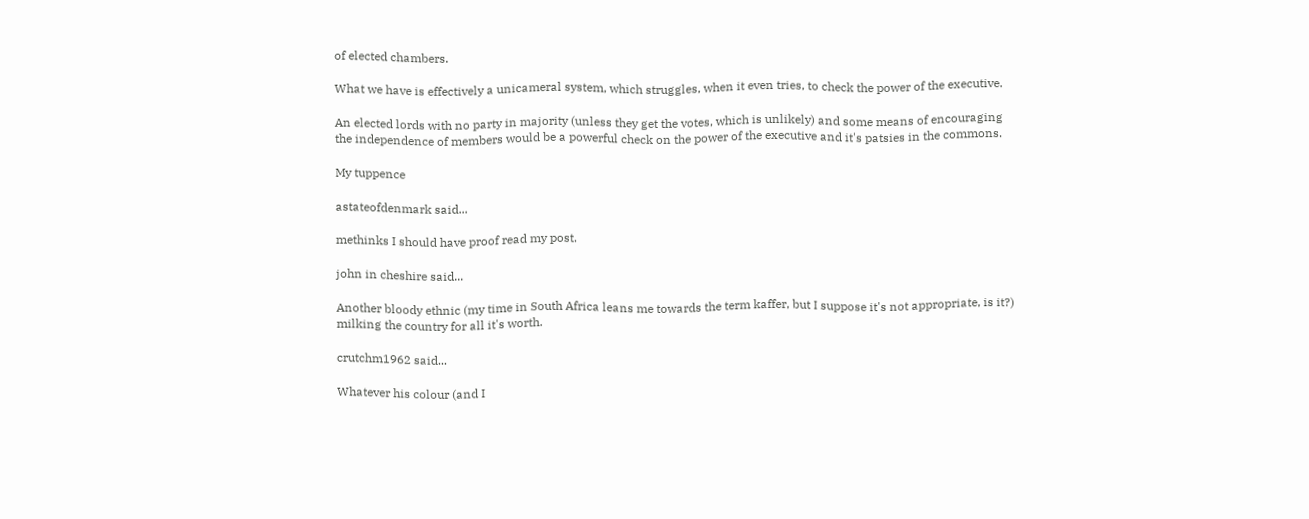of elected chambers.

What we have is effectively a unicameral system, which struggles, when it even tries, to check the power of the executive.

An elected lords with no party in majority (unless they get the votes, which is unlikely) and some means of encouraging the independence of members would be a powerful check on the power of the executive and it's patsies in the commons.

My tuppence

astateofdenmark said...

methinks I should have proof read my post.

john in cheshire said...

Another bloody ethnic (my time in South Africa leans me towards the term kaffer, but I suppose it's not appropriate, is it?) milking the country for all it's worth.

crutchm1962 said...

Whatever his colour (and I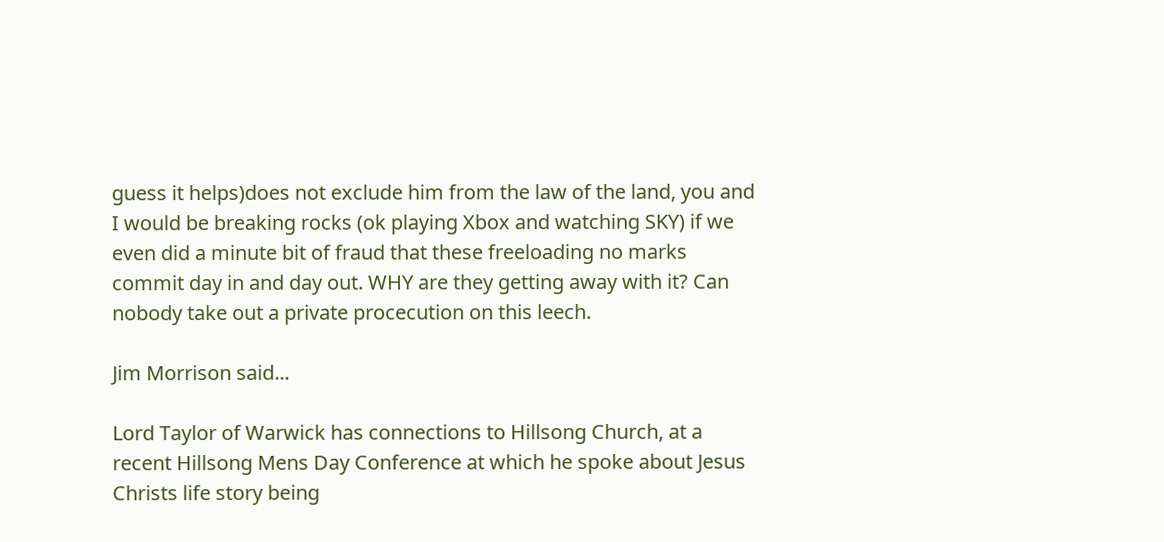guess it helps)does not exclude him from the law of the land, you and I would be breaking rocks (ok playing Xbox and watching SKY) if we even did a minute bit of fraud that these freeloading no marks commit day in and day out. WHY are they getting away with it? Can nobody take out a private procecution on this leech.

Jim Morrison said...

Lord Taylor of Warwick has connections to Hillsong Church, at a recent Hillsong Mens Day Conference at which he spoke about Jesus Christs life story being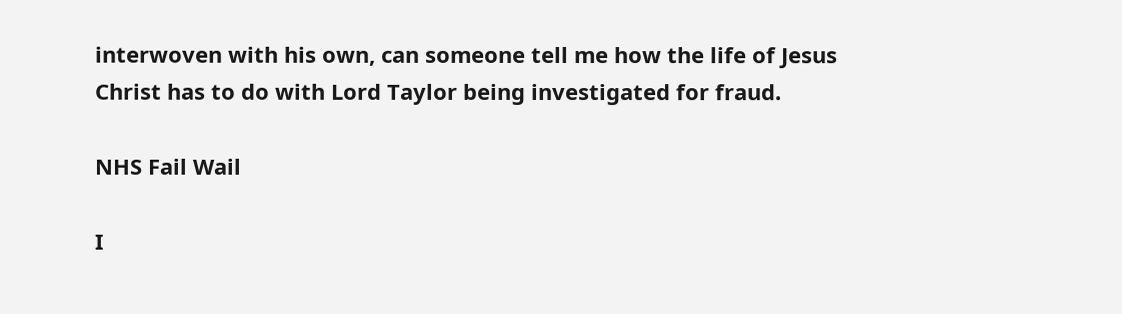interwoven with his own, can someone tell me how the life of Jesus Christ has to do with Lord Taylor being investigated for fraud.

NHS Fail Wail

I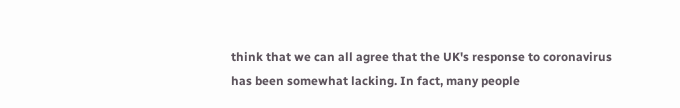think that we can all agree that the UK's response to coronavirus has been somewhat lacking. In fact, many people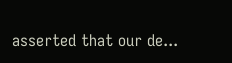asserted that our de...